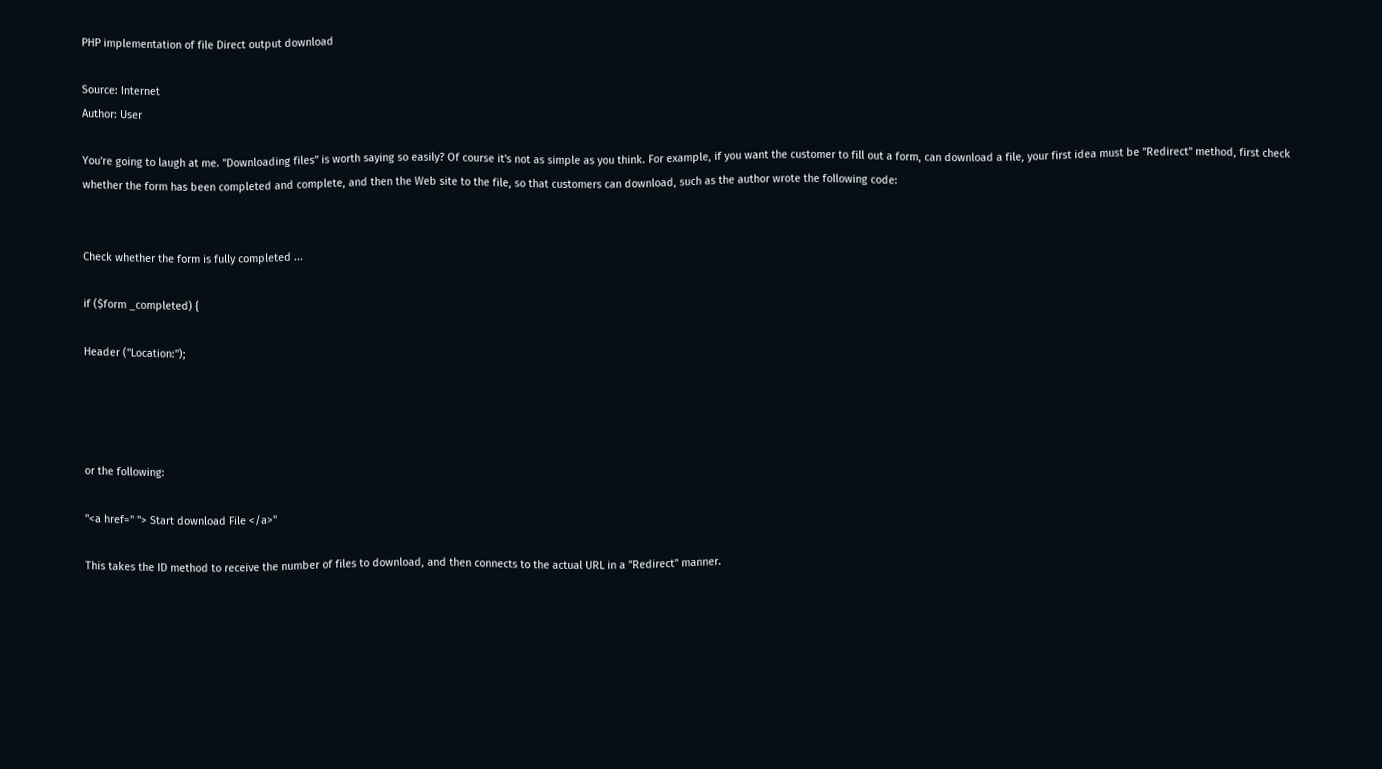PHP implementation of file Direct output download

Source: Internet
Author: User

You're going to laugh at me. "Downloading files" is worth saying so easily? Of course it's not as simple as you think. For example, if you want the customer to fill out a form, can download a file, your first idea must be "Redirect" method, first check whether the form has been completed and complete, and then the Web site to the file, so that customers can download, such as the author wrote the following code:


Check whether the form is fully completed ...

if ($form _completed) {

Header ("Location:");




or the following:

"<a href=" "> Start download File </a>"

This takes the ID method to receive the number of files to download, and then connects to the actual URL in a "Redirect" manner.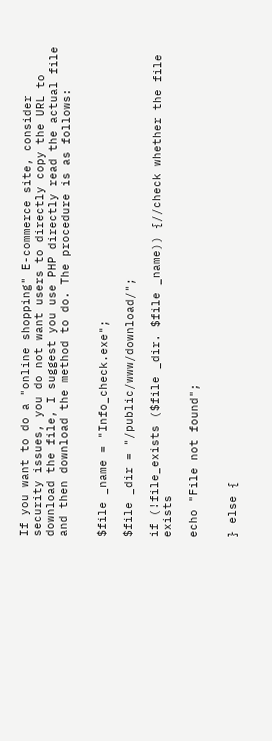If you want to do a "online shopping" E-commerce site, consider security issues, you do not want users to directly copy the URL to download the file, I suggest you use PHP directly read the actual file and then download the method to do. The procedure is as follows:


$file _name = "Info_check.exe";

$file _dir = "/public/www/download/";

if (!file_exists ($file _dir. $file _name)) {//check whether the file exists

echo "File not found";


} else {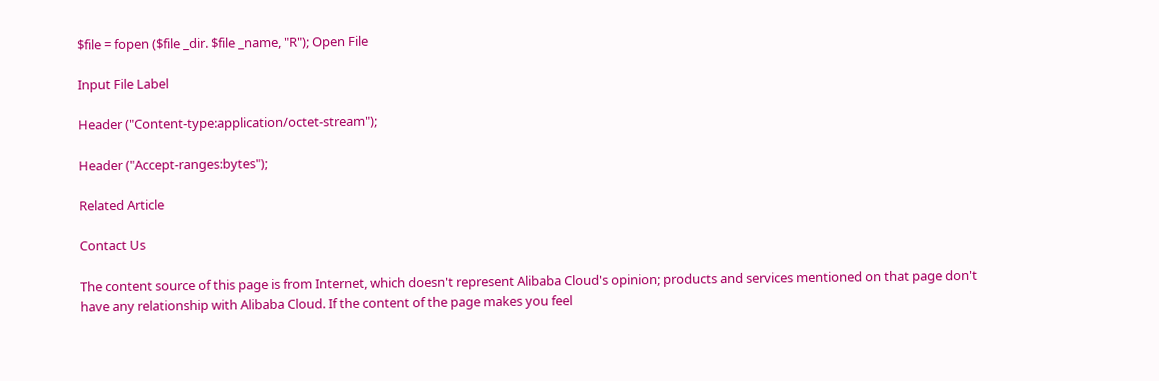$file = fopen ($file _dir. $file _name, "R"); Open File

Input File Label

Header ("Content-type:application/octet-stream");

Header ("Accept-ranges:bytes");

Related Article

Contact Us

The content source of this page is from Internet, which doesn't represent Alibaba Cloud's opinion; products and services mentioned on that page don't have any relationship with Alibaba Cloud. If the content of the page makes you feel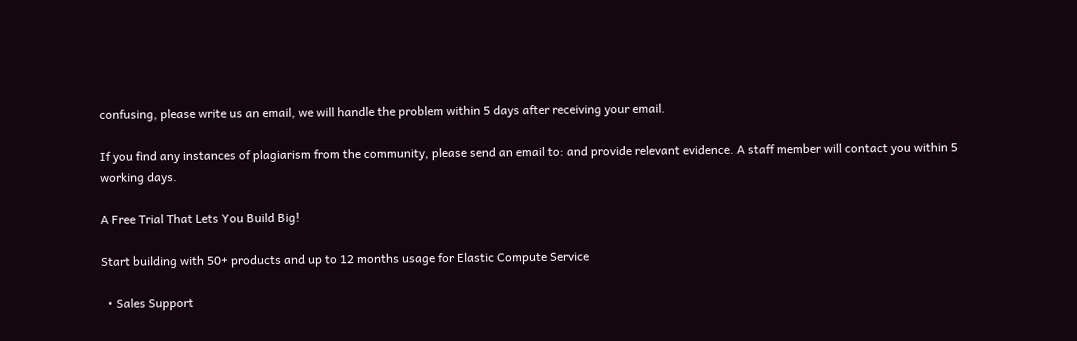confusing, please write us an email, we will handle the problem within 5 days after receiving your email.

If you find any instances of plagiarism from the community, please send an email to: and provide relevant evidence. A staff member will contact you within 5 working days.

A Free Trial That Lets You Build Big!

Start building with 50+ products and up to 12 months usage for Elastic Compute Service

  • Sales Support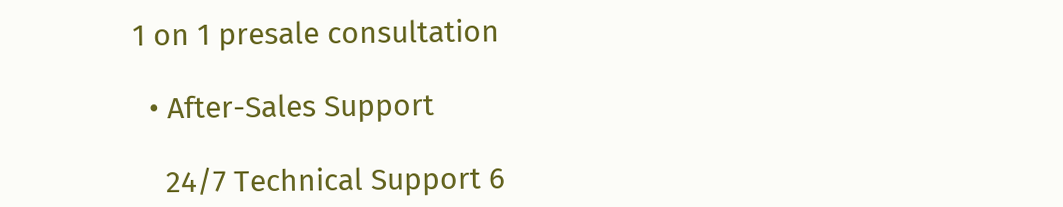1 on 1 presale consultation

  • After-Sales Support

    24/7 Technical Support 6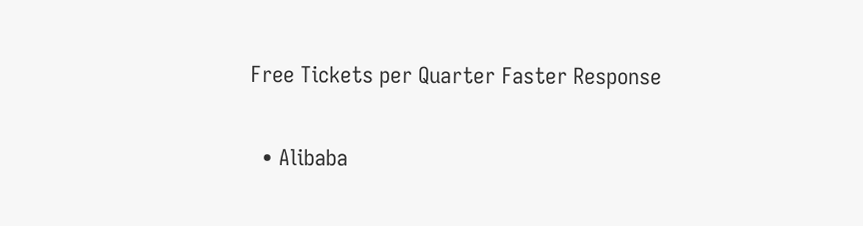Free Tickets per Quarter Faster Response

  • Alibaba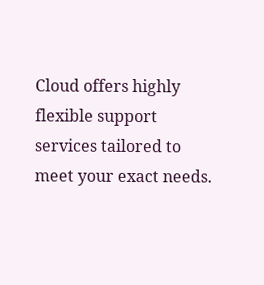Cloud offers highly flexible support services tailored to meet your exact needs.